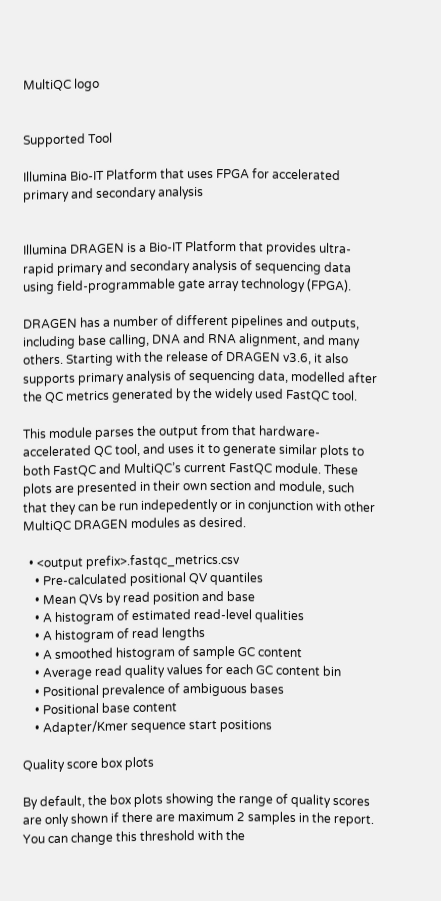MultiQC logo


Supported Tool

Illumina Bio-IT Platform that uses FPGA for accelerated primary and secondary analysis


Illumina DRAGEN is a Bio-IT Platform that provides ultra-rapid primary and secondary analysis of sequencing data using field-programmable gate array technology (FPGA).

DRAGEN has a number of different pipelines and outputs, including base calling, DNA and RNA alignment, and many others. Starting with the release of DRAGEN v3.6, it also supports primary analysis of sequencing data, modelled after the QC metrics generated by the widely used FastQC tool.

This module parses the output from that hardware-accelerated QC tool, and uses it to generate similar plots to both FastQC and MultiQC’s current FastQC module. These plots are presented in their own section and module, such that they can be run indepedently or in conjunction with other MultiQC DRAGEN modules as desired.

  • <output prefix>.fastqc_metrics.csv
    • Pre-calculated positional QV quantiles
    • Mean QVs by read position and base
    • A histogram of estimated read-level qualities
    • A histogram of read lengths
    • A smoothed histogram of sample GC content
    • Average read quality values for each GC content bin
    • Positional prevalence of ambiguous bases
    • Positional base content
    • Adapter/Kmer sequence start positions

Quality score box plots

By default, the box plots showing the range of quality scores are only shown if there are maximum 2 samples in the report. You can change this threshold with the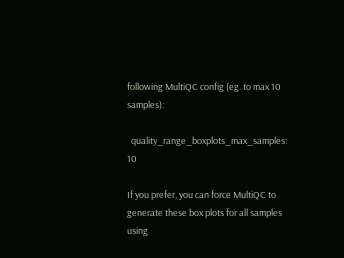following MultiQC config (eg. to max 10 samples):

  quality_range_boxplots_max_samples: 10

If you prefer, you can force MultiQC to generate these box plots for all samples using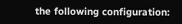the following configuration: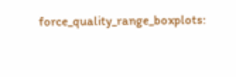force_quality_range_boxplots: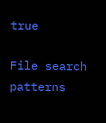true

File search patterns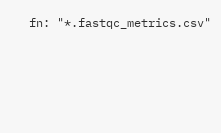fn: "*.fastqc_metrics.csv"